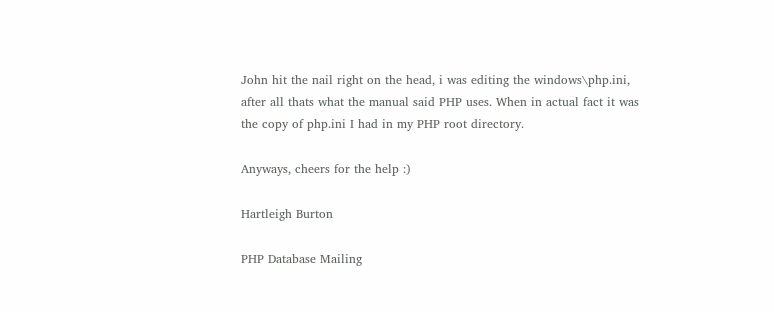John hit the nail right on the head, i was editing the windows\php.ini,
after all thats what the manual said PHP uses. When in actual fact it was
the copy of php.ini I had in my PHP root directory.

Anyways, cheers for the help :)

Hartleigh Burton

PHP Database Mailing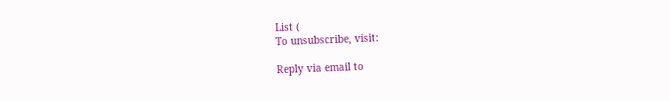List (
To unsubscribe, visit:

Reply via email to